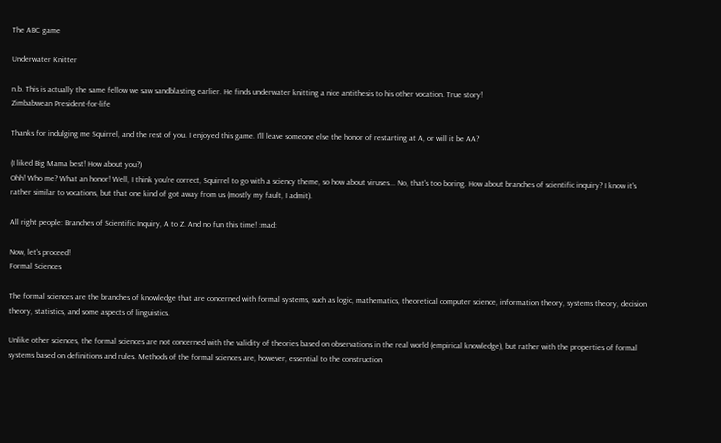The ABC game

Underwater Knitter

n.b. This is actually the same fellow we saw sandblasting earlier. He finds underwater knitting a nice antithesis to his other vocation. True story!
Zimbabwean President-for-life

Thanks for indulging me Squirrel, and the rest of you. I enjoyed this game. I'll leave someone else the honor of restarting at A, or will it be AA?

(I liked Big Mama best! How about you?)
Ohh! Who me? What an honor! Well, I think you're correct, Squirrel to go with a sciency theme, so how about viruses... No, that's too boring. How about branches of scientific inquiry? I know it's rather similar to vocations, but that one kind of got away from us (mostly my fault, I admit).

All right people: Branches of Scientific Inquiry, A to Z. And no fun this time! :mad:

Now, let's proceed!
Formal Sciences

The formal sciences are the branches of knowledge that are concerned with formal systems, such as logic, mathematics, theoretical computer science, information theory, systems theory, decision theory, statistics, and some aspects of linguistics.

Unlike other sciences, the formal sciences are not concerned with the validity of theories based on observations in the real world (empirical knowledge), but rather with the properties of formal systems based on definitions and rules. Methods of the formal sciences are, however, essential to the construction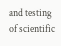and testing of scientific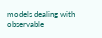models dealing with observable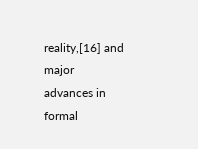reality,[16] and major advances in formal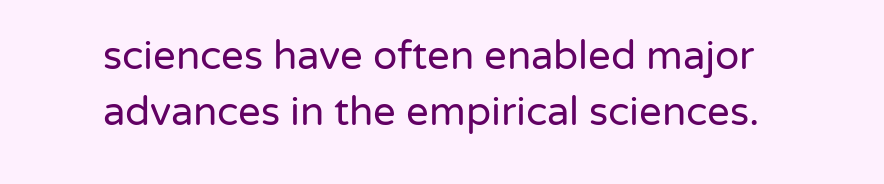sciences have often enabled major advances in the empirical sciences.